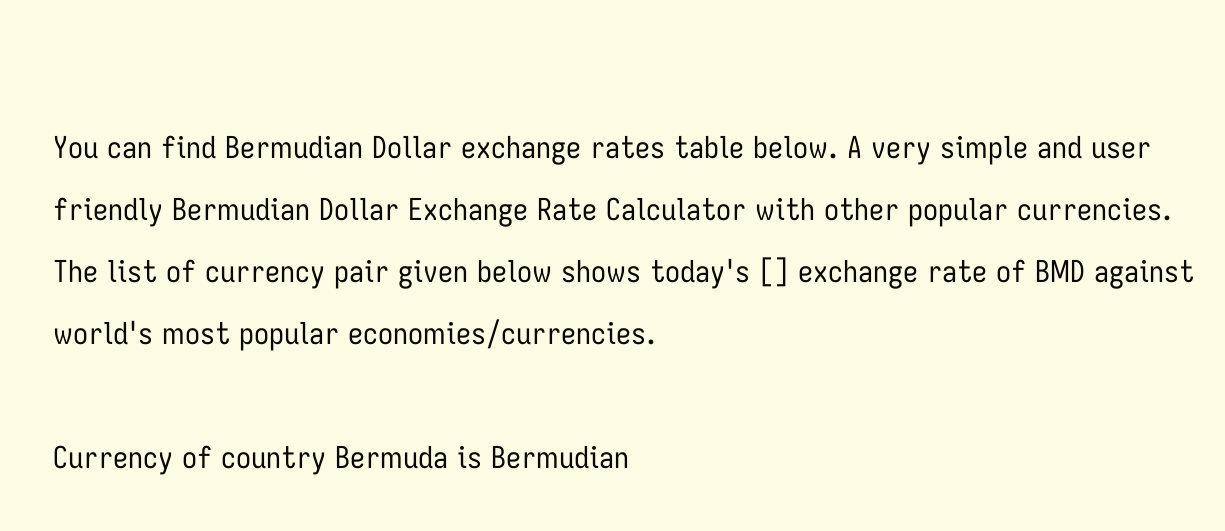You can find Bermudian Dollar exchange rates table below. A very simple and user friendly Bermudian Dollar Exchange Rate Calculator with other popular currencies. The list of currency pair given below shows today's [] exchange rate of BMD against world's most popular economies/currencies.

Currency of country Bermuda is Bermudian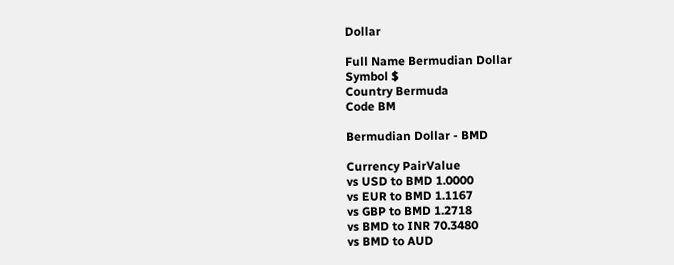Dollar

Full Name Bermudian Dollar
Symbol $
Country Bermuda
Code BM

Bermudian Dollar - BMD

Currency PairValue
vs USD to BMD 1.0000
vs EUR to BMD 1.1167
vs GBP to BMD 1.2718
vs BMD to INR 70.3480
vs BMD to AUD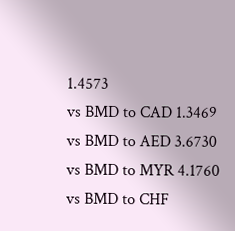1.4573
vs BMD to CAD 1.3469
vs BMD to AED 3.6730
vs BMD to MYR 4.1760
vs BMD to CHF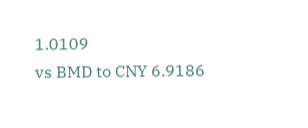1.0109
vs BMD to CNY 6.9186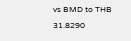vs BMD to THB 31.8290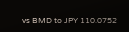vs BMD to JPY 110.0752